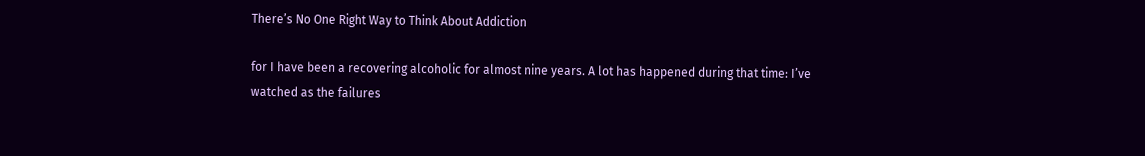There’s No One Right Way to Think About Addiction

for I have been a recovering alcoholic for almost nine years. A lot has happened during that time: I’ve watched as the failures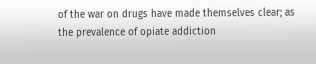of the war on drugs have made themselves clear; as the prevalence of opiate addiction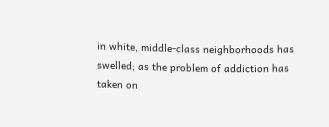in white, middle-class neighborhoods has swelled; as the problem of addiction has taken on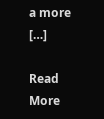a more […]

Read More